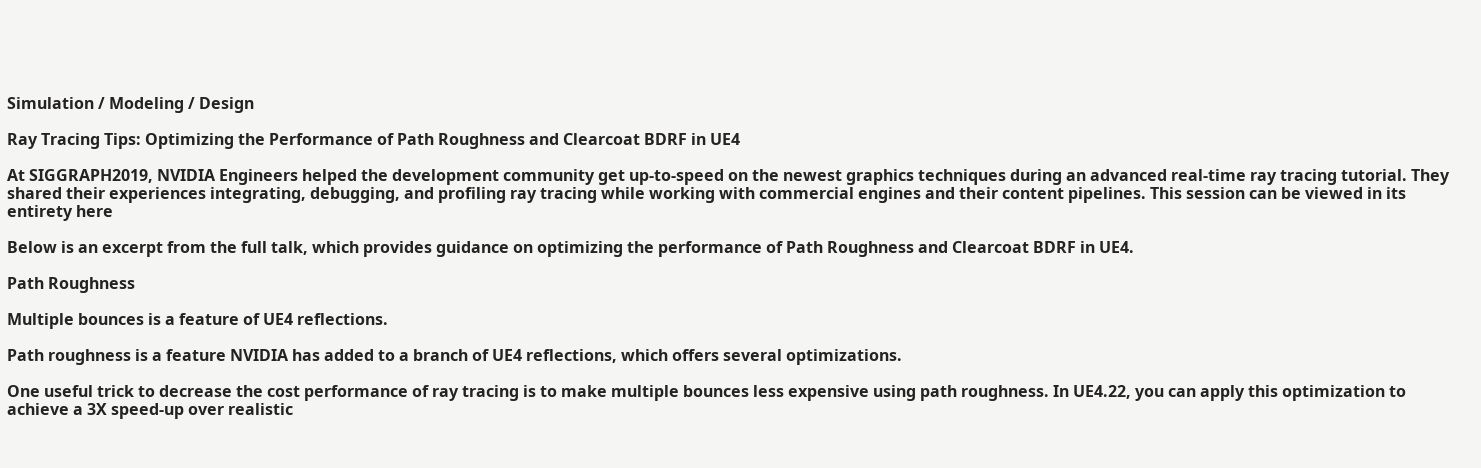Simulation / Modeling / Design

Ray Tracing Tips: Optimizing the Performance of Path Roughness and Clearcoat BDRF in UE4

At SIGGRAPH2019, NVIDIA Engineers helped the development community get up-to-speed on the newest graphics techniques during an advanced real-time ray tracing tutorial. They shared their experiences integrating, debugging, and profiling ray tracing while working with commercial engines and their content pipelines. This session can be viewed in its entirety here

Below is an excerpt from the full talk, which provides guidance on optimizing the performance of Path Roughness and Clearcoat BDRF in UE4.

Path Roughness

Multiple bounces is a feature of UE4 reflections.

Path roughness is a feature NVIDIA has added to a branch of UE4 reflections, which offers several optimizations.

One useful trick to decrease the cost performance of ray tracing is to make multiple bounces less expensive using path roughness. In UE4.22, you can apply this optimization to achieve a 3X speed-up over realistic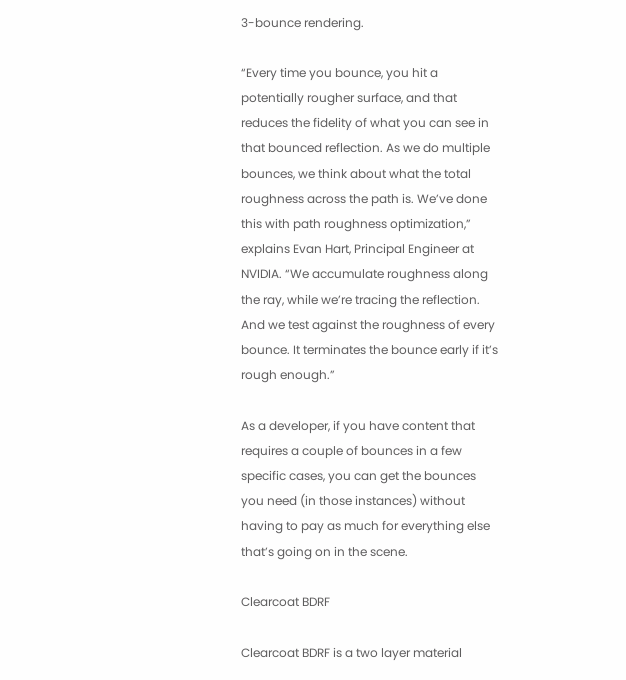3-bounce rendering.

“Every time you bounce, you hit a potentially rougher surface, and that reduces the fidelity of what you can see in that bounced reflection. As we do multiple bounces, we think about what the total roughness across the path is. We’ve done this with path roughness optimization,” explains Evan Hart, Principal Engineer at NVIDIA. “We accumulate roughness along the ray, while we’re tracing the reflection. And we test against the roughness of every bounce. It terminates the bounce early if it’s rough enough.”

As a developer, if you have content that requires a couple of bounces in a few specific cases, you can get the bounces you need (in those instances) without having to pay as much for everything else that’s going on in the scene.

Clearcoat BDRF

Clearcoat BDRF is a two layer material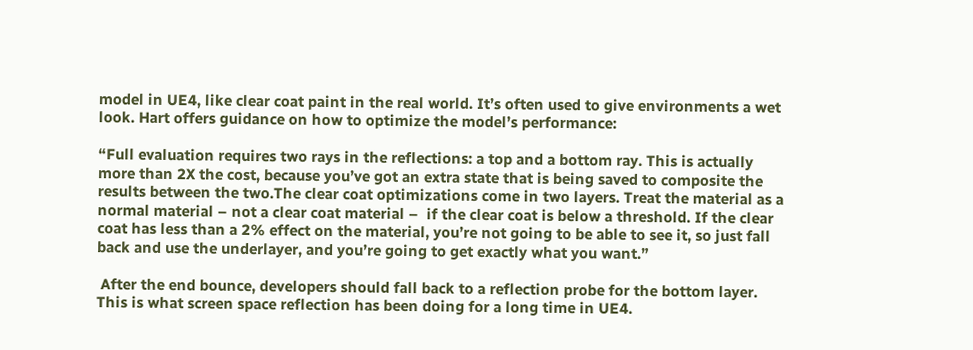model in UE4, like clear coat paint in the real world. It’s often used to give environments a wet look. Hart offers guidance on how to optimize the model’s performance:

“Full evaluation requires two rays in the reflections: a top and a bottom ray. This is actually more than 2X the cost, because you’ve got an extra state that is being saved to composite the results between the two.The clear coat optimizations come in two layers. Treat the material as a normal material – not a clear coat material –  if the clear coat is below a threshold. If the clear coat has less than a 2% effect on the material, you’re not going to be able to see it, so just fall back and use the underlayer, and you’re going to get exactly what you want.”

 After the end bounce, developers should fall back to a reflection probe for the bottom layer.  This is what screen space reflection has been doing for a long time in UE4.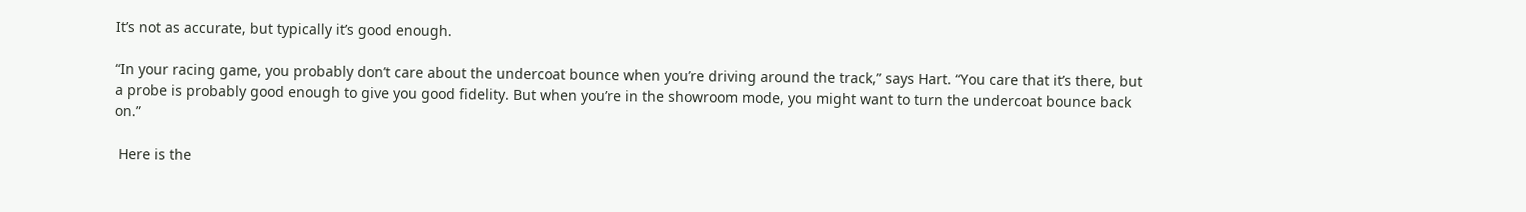It’s not as accurate, but typically it’s good enough.

“In your racing game, you probably don’t care about the undercoat bounce when you’re driving around the track,” says Hart. “You care that it’s there, but a probe is probably good enough to give you good fidelity. But when you’re in the showroom mode, you might want to turn the undercoat bounce back on.”

 Here is the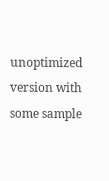unoptimized version with some sample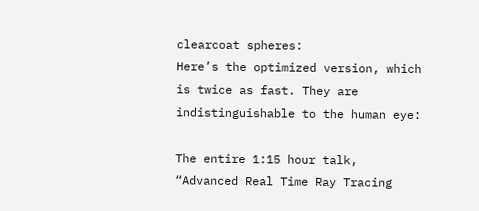clearcoat spheres:
Here’s the optimized version, which is twice as fast. They are indistinguishable to the human eye:

The entire 1:15 hour talk, “Advanced Real Time Ray Tracing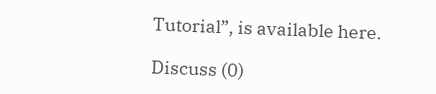Tutorial”, is available here.

Discuss (0)